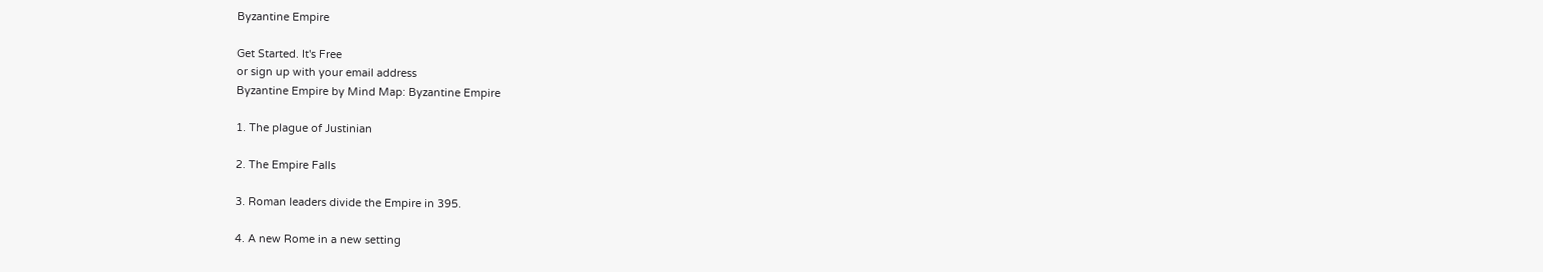Byzantine Empire

Get Started. It's Free
or sign up with your email address
Byzantine Empire by Mind Map: Byzantine Empire

1. The plague of Justinian

2. The Empire Falls

3. Roman leaders divide the Empire in 395.

4. A new Rome in a new setting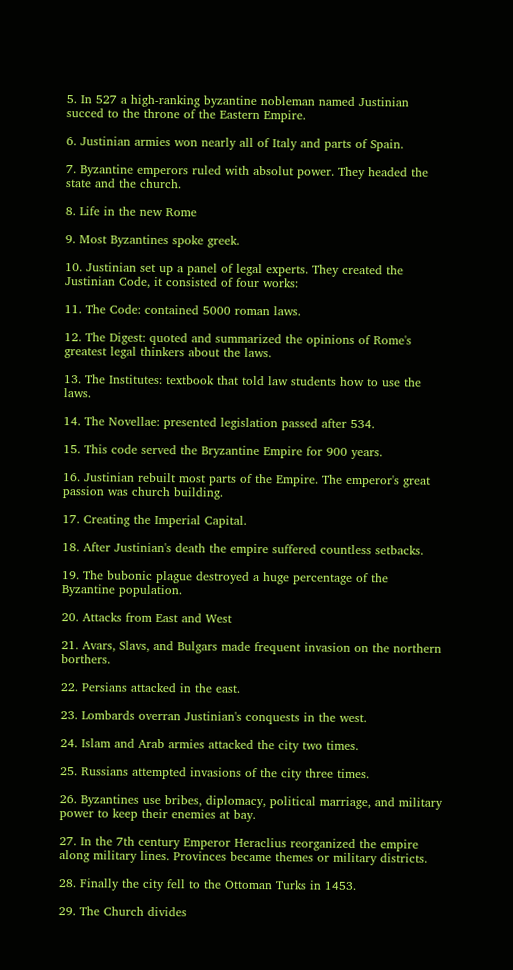5. In 527 a high-ranking byzantine nobleman named Justinian succed to the throne of the Eastern Empire.

6. Justinian armies won nearly all of Italy and parts of Spain.

7. Byzantine emperors ruled with absolut power. They headed the state and the church.

8. Life in the new Rome

9. Most Byzantines spoke greek.

10. Justinian set up a panel of legal experts. They created the Justinian Code, it consisted of four works:

11. The Code: contained 5000 roman laws.

12. The Digest: quoted and summarized the opinions of Rome's greatest legal thinkers about the laws.

13. The Institutes: textbook that told law students how to use the laws.

14. The Novellae: presented legislation passed after 534.

15. This code served the Bryzantine Empire for 900 years.

16. Justinian rebuilt most parts of the Empire. The emperor's great passion was church building.

17. Creating the Imperial Capital.

18. After Justinian's death the empire suffered countless setbacks.

19. The bubonic plague destroyed a huge percentage of the Byzantine population.

20. Attacks from East and West

21. Avars, Slavs, and Bulgars made frequent invasion on the northern borthers.

22. Persians attacked in the east.

23. Lombards overran Justinian's conquests in the west.

24. Islam and Arab armies attacked the city two times.

25. Russians attempted invasions of the city three times.

26. Byzantines use bribes, diplomacy, political marriage, and military power to keep their enemies at bay.

27. In the 7th century Emperor Heraclius reorganized the empire along military lines. Provinces became themes or military districts.

28. Finally the city fell to the Ottoman Turks in 1453.

29. The Church divides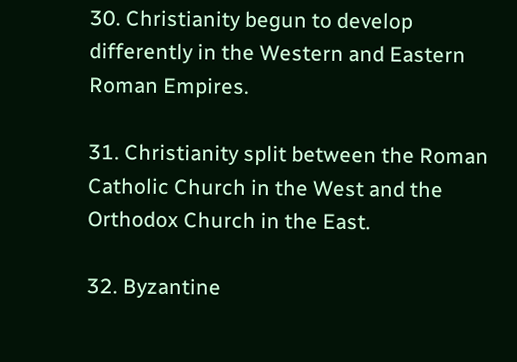30. Christianity begun to develop differently in the Western and Eastern Roman Empires.

31. Christianity split between the Roman Catholic Church in the West and the Orthodox Church in the East.

32. Byzantine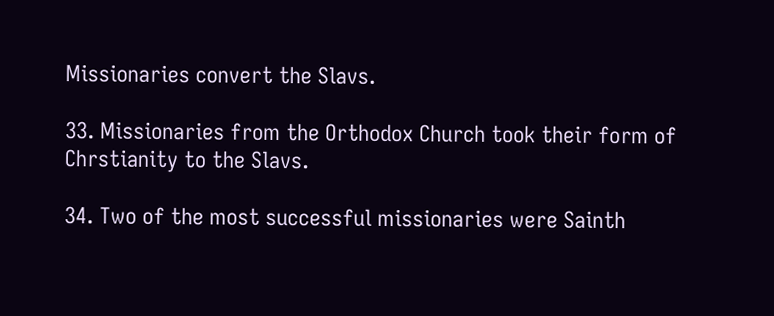Missionaries convert the Slavs.

33. Missionaries from the Orthodox Church took their form of Chrstianity to the Slavs.

34. Two of the most successful missionaries were Sainth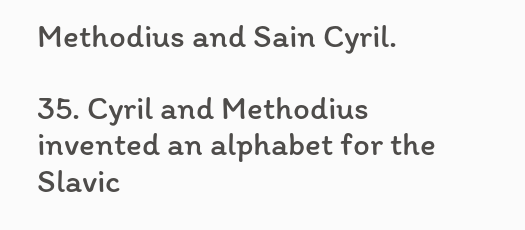Methodius and Sain Cyril.

35. Cyril and Methodius invented an alphabet for the Slavic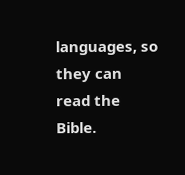languages, so they can read the Bible.